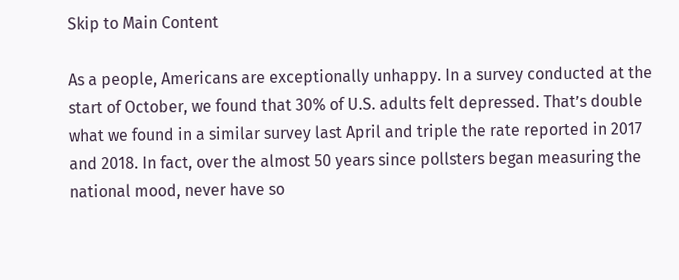Skip to Main Content

As a people, Americans are exceptionally unhappy. In a survey conducted at the start of October, we found that 30% of U.S. adults felt depressed. That’s double what we found in a similar survey last April and triple the rate reported in 2017 and 2018. In fact, over the almost 50 years since pollsters began measuring the national mood, never have so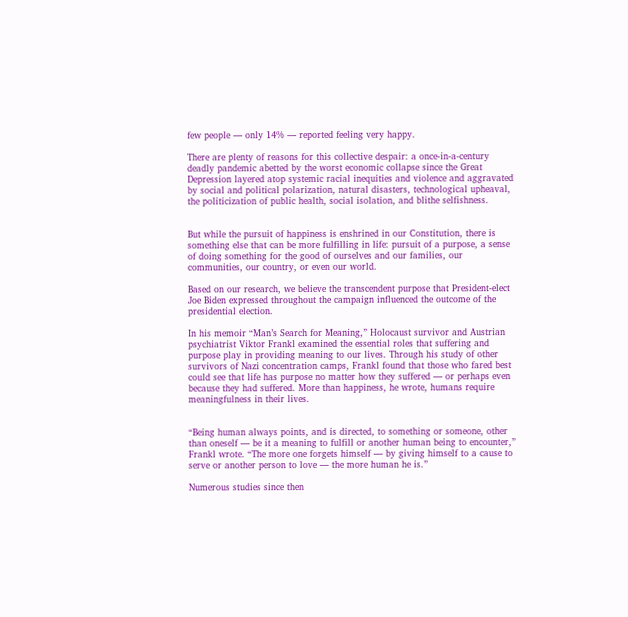few people — only 14% — reported feeling very happy.

There are plenty of reasons for this collective despair: a once-in-a-century deadly pandemic abetted by the worst economic collapse since the Great Depression layered atop systemic racial inequities and violence and aggravated by social and political polarization, natural disasters, technological upheaval, the politicization of public health, social isolation, and blithe selfishness.


But while the pursuit of happiness is enshrined in our Constitution, there is something else that can be more fulfilling in life: pursuit of a purpose, a sense of doing something for the good of ourselves and our families, our communities, our country, or even our world.

Based on our research, we believe the transcendent purpose that President-elect Joe Biden expressed throughout the campaign influenced the outcome of the presidential election.

In his memoir “Man’s Search for Meaning,” Holocaust survivor and Austrian psychiatrist Viktor Frankl examined the essential roles that suffering and purpose play in providing meaning to our lives. Through his study of other survivors of Nazi concentration camps, Frankl found that those who fared best could see that life has purpose no matter how they suffered — or perhaps even because they had suffered. More than happiness, he wrote, humans require meaningfulness in their lives.


“Being human always points, and is directed, to something or someone, other than oneself — be it a meaning to fulfill or another human being to encounter,” Frankl wrote. “The more one forgets himself — by giving himself to a cause to serve or another person to love — the more human he is.”

Numerous studies since then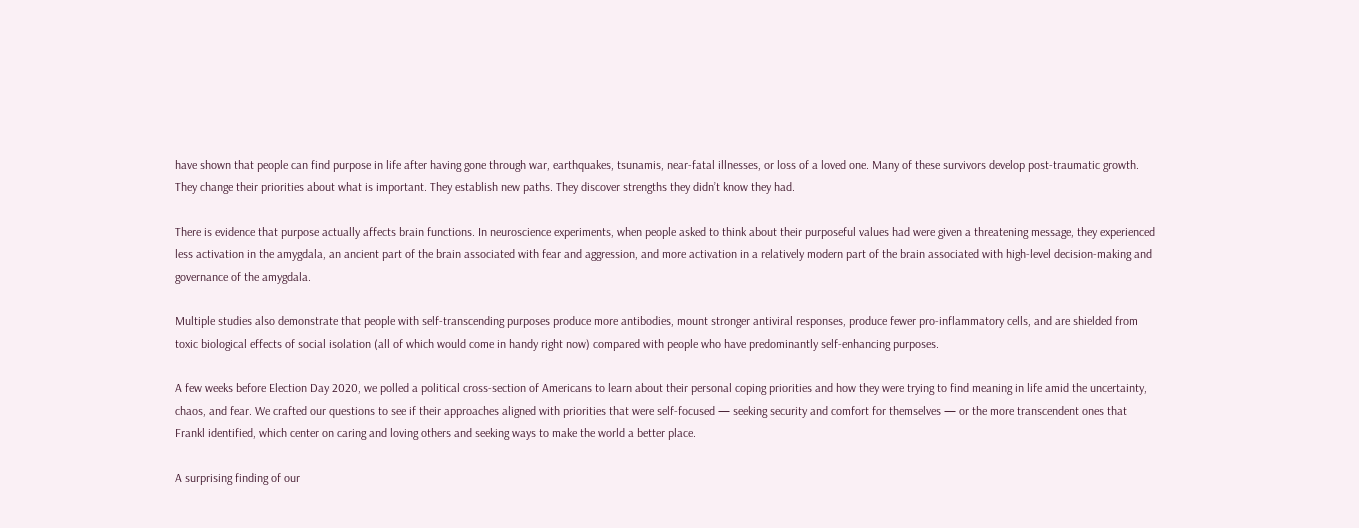have shown that people can find purpose in life after having gone through war, earthquakes, tsunamis, near-fatal illnesses, or loss of a loved one. Many of these survivors develop post-traumatic growth. They change their priorities about what is important. They establish new paths. They discover strengths they didn’t know they had.

There is evidence that purpose actually affects brain functions. In neuroscience experiments, when people asked to think about their purposeful values had were given a threatening message, they experienced less activation in the amygdala, an ancient part of the brain associated with fear and aggression, and more activation in a relatively modern part of the brain associated with high-level decision-making and governance of the amygdala.

Multiple studies also demonstrate that people with self-transcending purposes produce more antibodies, mount stronger antiviral responses, produce fewer pro-inflammatory cells, and are shielded from toxic biological effects of social isolation (all of which would come in handy right now) compared with people who have predominantly self-enhancing purposes.

A few weeks before Election Day 2020, we polled a political cross-section of Americans to learn about their personal coping priorities and how they were trying to find meaning in life amid the uncertainty, chaos, and fear. We crafted our questions to see if their approaches aligned with priorities that were self-focused — seeking security and comfort for themselves — or the more transcendent ones that Frankl identified, which center on caring and loving others and seeking ways to make the world a better place.

A surprising finding of our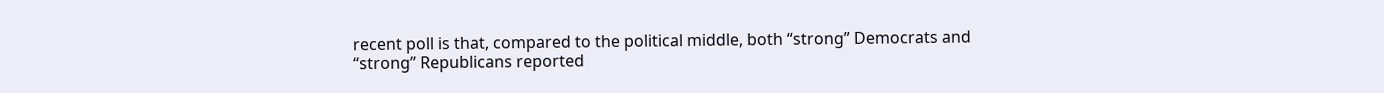recent poll is that, compared to the political middle, both “strong” Democrats and “strong” Republicans reported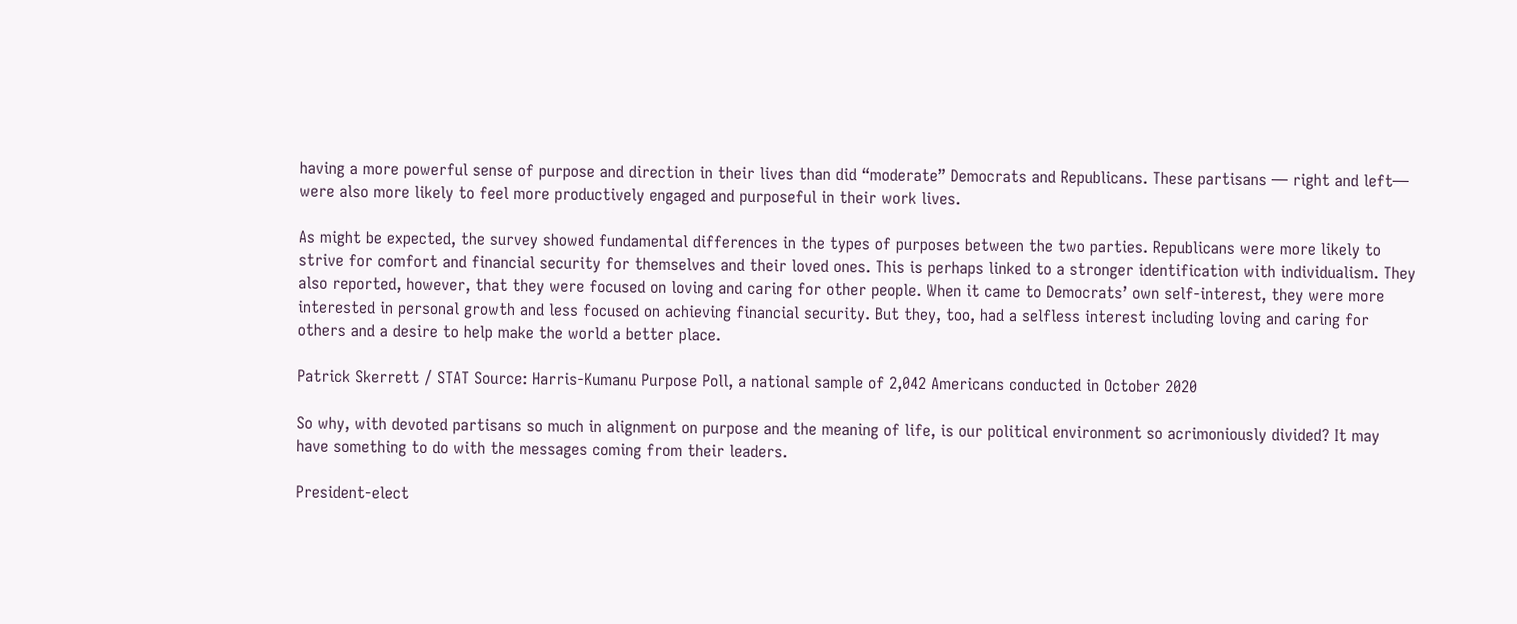having a more powerful sense of purpose and direction in their lives than did “moderate” Democrats and Republicans. These partisans — right and left— were also more likely to feel more productively engaged and purposeful in their work lives.

As might be expected, the survey showed fundamental differences in the types of purposes between the two parties. Republicans were more likely to strive for comfort and financial security for themselves and their loved ones. This is perhaps linked to a stronger identification with individualism. They also reported, however, that they were focused on loving and caring for other people. When it came to Democrats’ own self-interest, they were more interested in personal growth and less focused on achieving financial security. But they, too, had a selfless interest including loving and caring for others and a desire to help make the world a better place.

Patrick Skerrett / STAT Source: Harris-Kumanu Purpose Poll, a national sample of 2,042 Americans conducted in October 2020

So why, with devoted partisans so much in alignment on purpose and the meaning of life, is our political environment so acrimoniously divided? It may have something to do with the messages coming from their leaders.

President-elect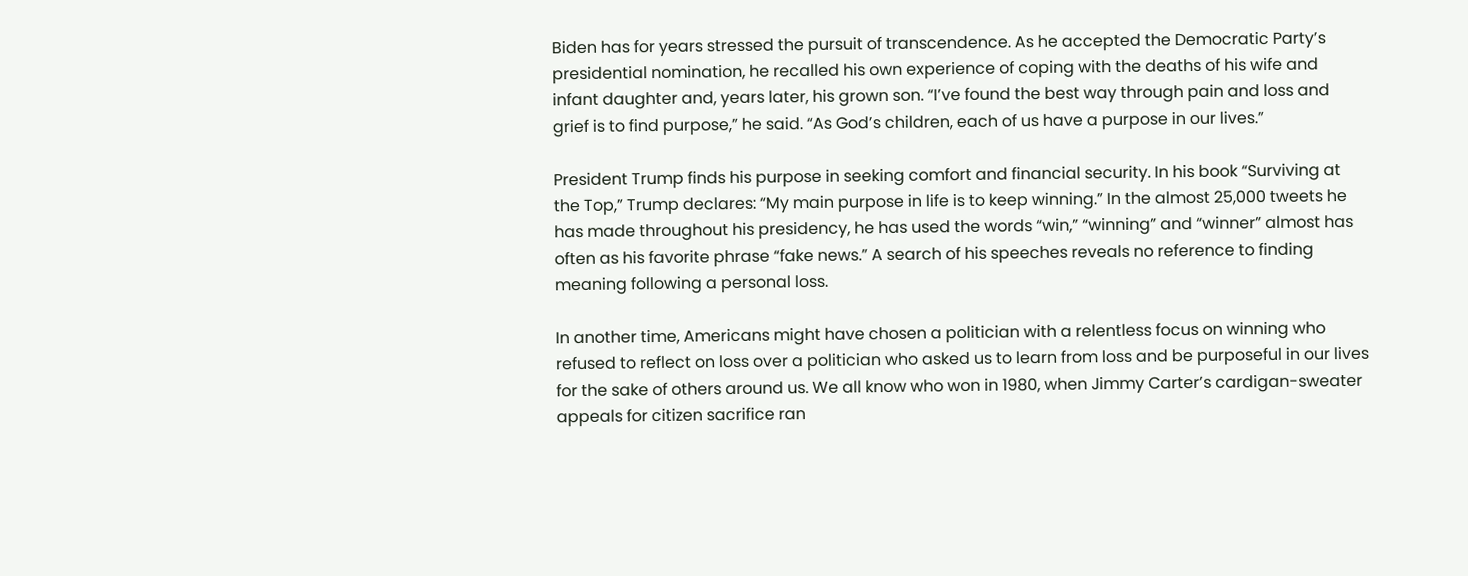Biden has for years stressed the pursuit of transcendence. As he accepted the Democratic Party’s presidential nomination, he recalled his own experience of coping with the deaths of his wife and infant daughter and, years later, his grown son. “I’ve found the best way through pain and loss and grief is to find purpose,” he said. “As God’s children, each of us have a purpose in our lives.”

President Trump finds his purpose in seeking comfort and financial security. In his book “Surviving at the Top,” Trump declares: “My main purpose in life is to keep winning.” In the almost 25,000 tweets he has made throughout his presidency, he has used the words “win,” “winning” and “winner” almost has often as his favorite phrase “fake news.” A search of his speeches reveals no reference to finding meaning following a personal loss.

In another time, Americans might have chosen a politician with a relentless focus on winning who refused to reflect on loss over a politician who asked us to learn from loss and be purposeful in our lives for the sake of others around us. We all know who won in 1980, when Jimmy Carter’s cardigan-sweater appeals for citizen sacrifice ran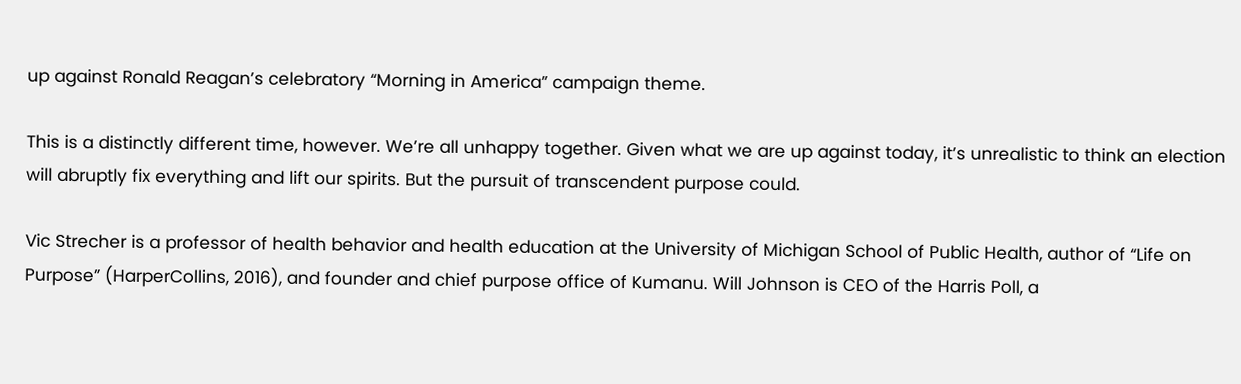up against Ronald Reagan’s celebratory “Morning in America” campaign theme.

This is a distinctly different time, however. We’re all unhappy together. Given what we are up against today, it’s unrealistic to think an election will abruptly fix everything and lift our spirits. But the pursuit of transcendent purpose could.

Vic Strecher is a professor of health behavior and health education at the University of Michigan School of Public Health, author of “Life on Purpose” (HarperCollins, 2016), and founder and chief purpose office of Kumanu. Will Johnson is CEO of the Harris Poll, a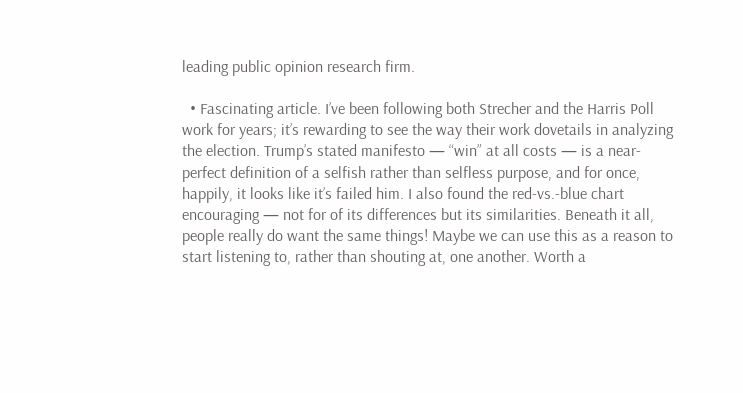leading public opinion research firm.

  • Fascinating article. I’ve been following both Strecher and the Harris Poll work for years; it’s rewarding to see the way their work dovetails in analyzing the election. Trump’s stated manifesto — “win” at all costs — is a near-perfect definition of a selfish rather than selfless purpose, and for once, happily, it looks like it’s failed him. I also found the red-vs.-blue chart encouraging — not for of its differences but its similarities. Beneath it all, people really do want the same things! Maybe we can use this as a reason to start listening to, rather than shouting at, one another. Worth a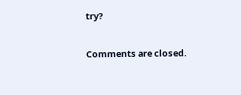try?

Comments are closed.